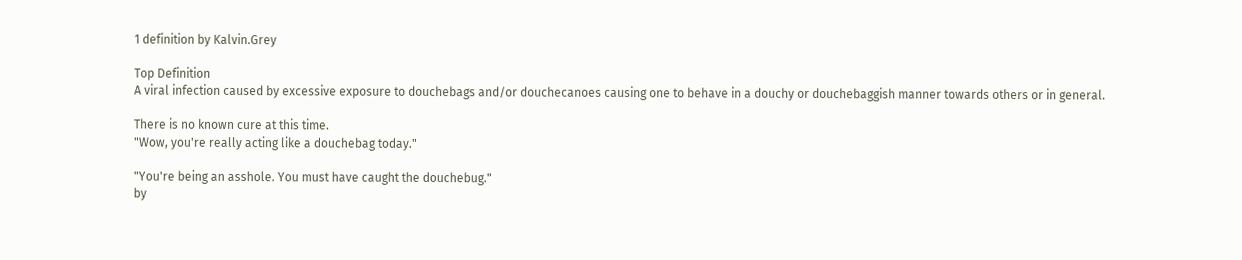1 definition by Kalvin.Grey

Top Definition
A viral infection caused by excessive exposure to douchebags and/or douchecanoes causing one to behave in a douchy or douchebaggish manner towards others or in general.

There is no known cure at this time.
"Wow, you're really acting like a douchebag today."

"You're being an asshole. You must have caught the douchebug."
by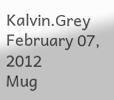Kalvin.Grey February 07, 2012
Mug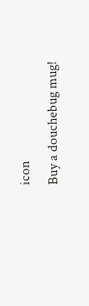icon
Buy a douchebug mug!